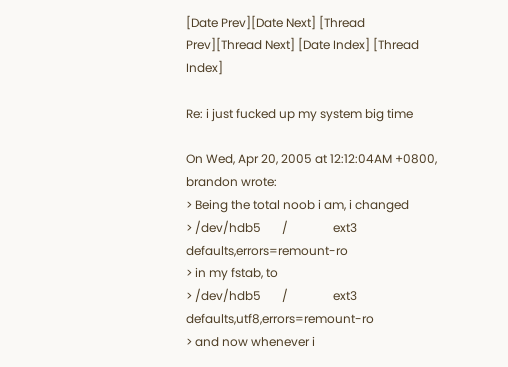[Date Prev][Date Next] [Thread Prev][Thread Next] [Date Index] [Thread Index]

Re: i just fucked up my system big time

On Wed, Apr 20, 2005 at 12:12:04AM +0800, brandon wrote:
> Being the total noob i am, i changed
> /dev/hdb5       /               ext3    defaults,errors=remount-ro
> in my fstab, to
> /dev/hdb5       /               ext3    defaults,utf8,errors=remount-ro
> and now whenever i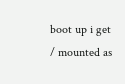boot up i get / mounted as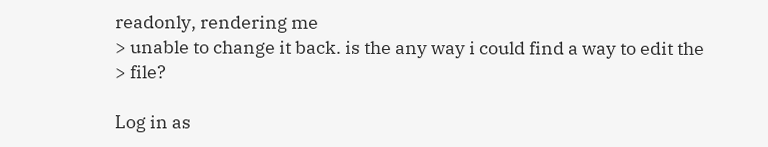readonly, rendering me
> unable to change it back. is the any way i could find a way to edit the
> file?

Log in as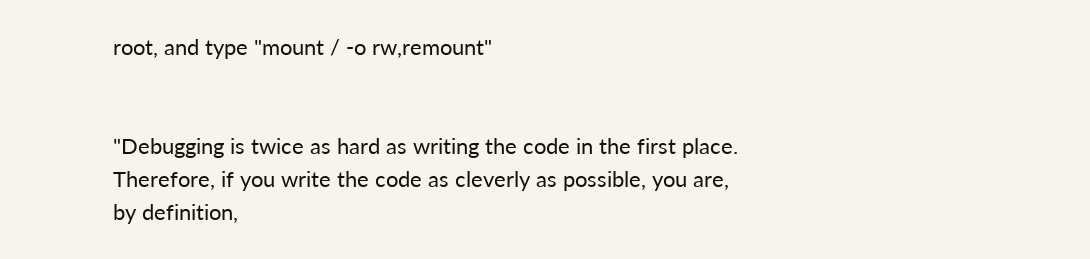root, and type "mount / -o rw,remount"


"Debugging is twice as hard as writing the code in the first place.
Therefore, if you write the code as cleverly as possible, you are,
by definition,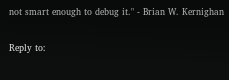not smart enough to debug it." - Brian W. Kernighan

Reply to: